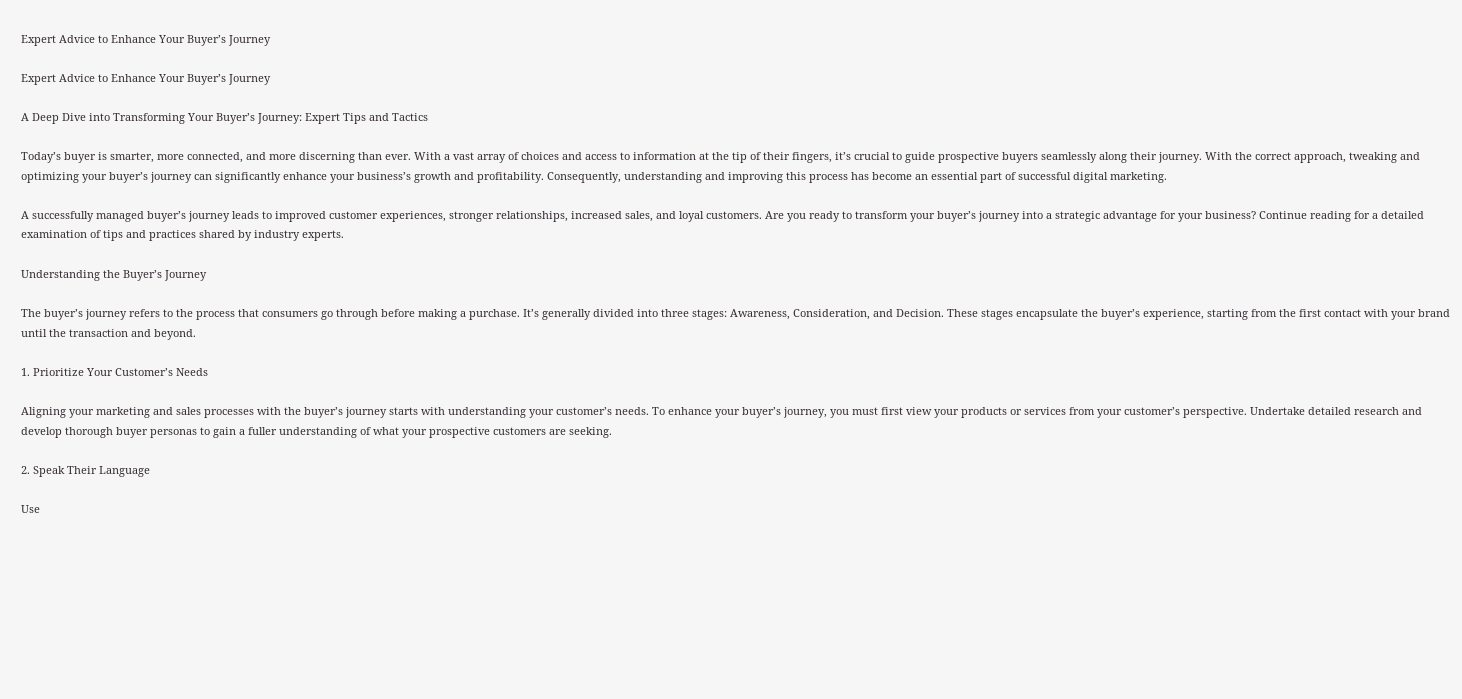Expert Advice to Enhance Your Buyer’s Journey

Expert Advice to Enhance Your Buyer’s Journey

A Deep Dive into Transforming Your Buyer’s Journey: Expert Tips and Tactics

Today’s buyer is smarter, more connected, and more discerning than ever. With a vast array of choices and access to information at the tip of their fingers, it’s crucial to guide prospective buyers seamlessly along their journey. With the correct approach, tweaking and optimizing your buyer’s journey can significantly enhance your business’s growth and profitability. Consequently, understanding and improving this process has become an essential part of successful digital marketing.

A successfully managed buyer’s journey leads to improved customer experiences, stronger relationships, increased sales, and loyal customers. Are you ready to transform your buyer’s journey into a strategic advantage for your business? Continue reading for a detailed examination of tips and practices shared by industry experts.

Understanding the Buyer’s Journey

The buyer’s journey refers to the process that consumers go through before making a purchase. It’s generally divided into three stages: Awareness, Consideration, and Decision. These stages encapsulate the buyer’s experience, starting from the first contact with your brand until the transaction and beyond.

1. Prioritize Your Customer’s Needs

Aligning your marketing and sales processes with the buyer’s journey starts with understanding your customer’s needs. To enhance your buyer’s journey, you must first view your products or services from your customer’s perspective. Undertake detailed research and develop thorough buyer personas to gain a fuller understanding of what your prospective customers are seeking.

2. Speak Their Language

Use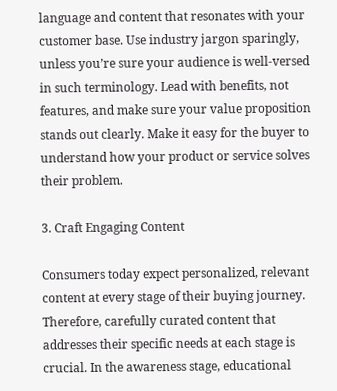language and content that resonates with your customer base. Use industry jargon sparingly, unless you’re sure your audience is well-versed in such terminology. Lead with benefits, not features, and make sure your value proposition stands out clearly. Make it easy for the buyer to understand how your product or service solves their problem.

3. Craft Engaging Content

Consumers today expect personalized, relevant content at every stage of their buying journey. Therefore, carefully curated content that addresses their specific needs at each stage is crucial. In the awareness stage, educational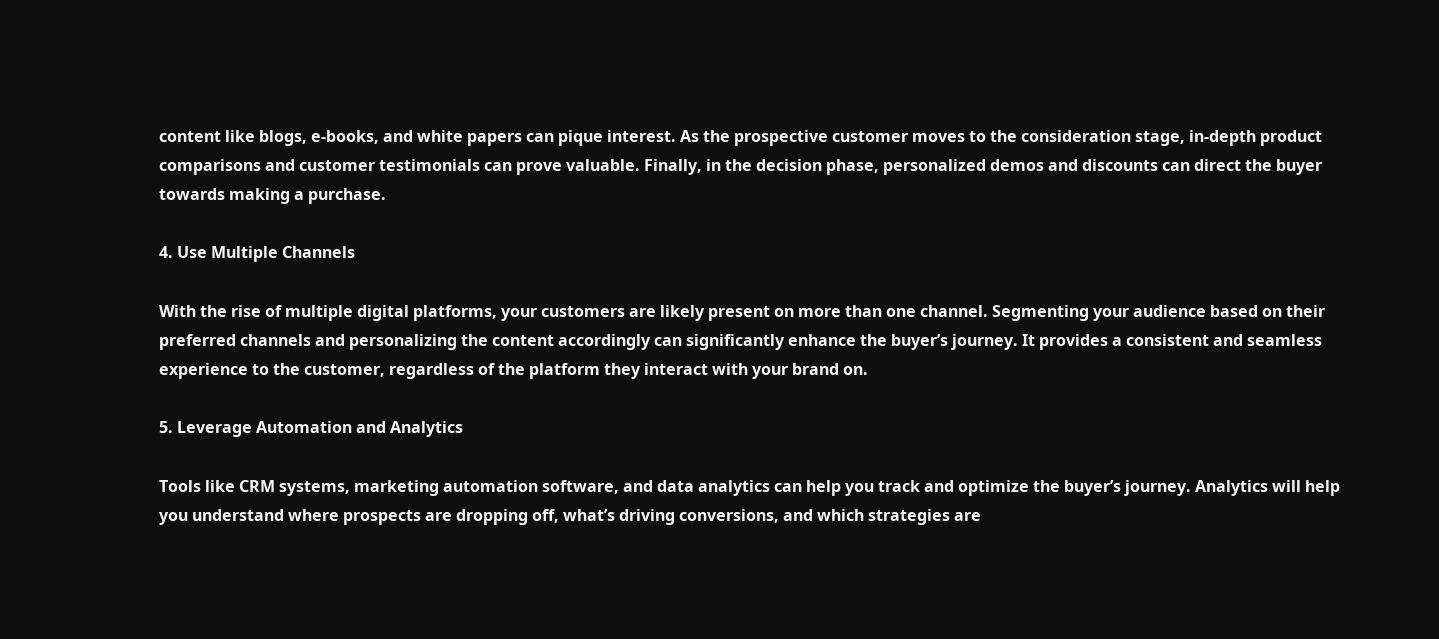content like blogs, e-books, and white papers can pique interest. As the prospective customer moves to the consideration stage, in-depth product comparisons and customer testimonials can prove valuable. Finally, in the decision phase, personalized demos and discounts can direct the buyer towards making a purchase.

4. Use Multiple Channels

With the rise of multiple digital platforms, your customers are likely present on more than one channel. Segmenting your audience based on their preferred channels and personalizing the content accordingly can significantly enhance the buyer’s journey. It provides a consistent and seamless experience to the customer, regardless of the platform they interact with your brand on.

5. Leverage Automation and Analytics

Tools like CRM systems, marketing automation software, and data analytics can help you track and optimize the buyer’s journey. Analytics will help you understand where prospects are dropping off, what’s driving conversions, and which strategies are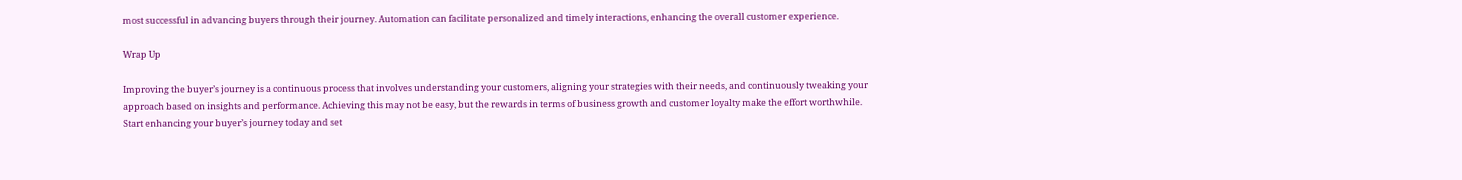most successful in advancing buyers through their journey. Automation can facilitate personalized and timely interactions, enhancing the overall customer experience.

Wrap Up

Improving the buyer’s journey is a continuous process that involves understanding your customers, aligning your strategies with their needs, and continuously tweaking your approach based on insights and performance. Achieving this may not be easy, but the rewards in terms of business growth and customer loyalty make the effort worthwhile. Start enhancing your buyer’s journey today and set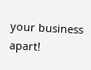your business apart!